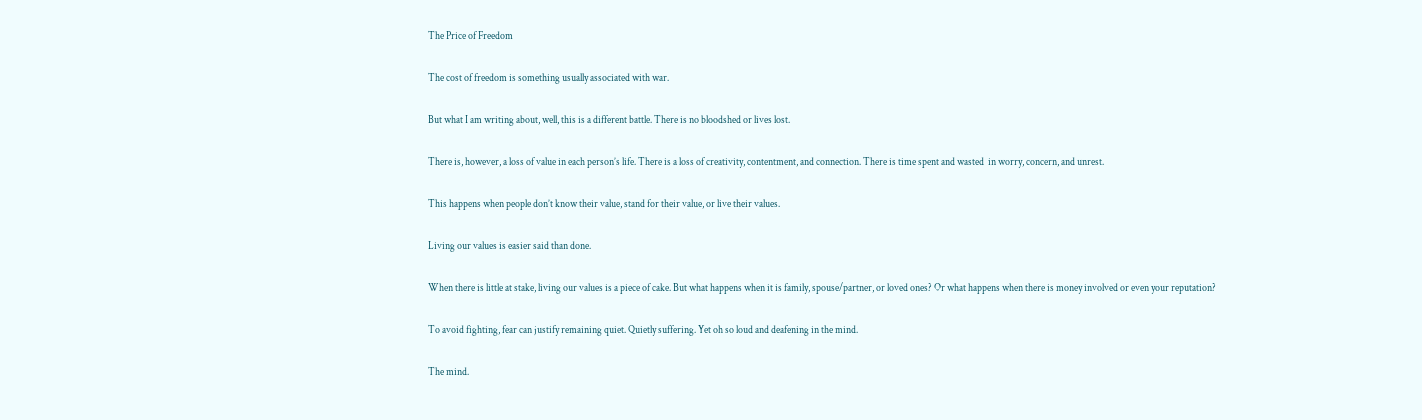The Price of Freedom

The cost of freedom is something usually associated with war.

But what I am writing about, well, this is a different battle. There is no bloodshed or lives lost.

There is, however, a loss of value in each person’s life. There is a loss of creativity, contentment, and connection. There is time spent and wasted  in worry, concern, and unrest.

This happens when people don’t know their value, stand for their value, or live their values.

Living our values is easier said than done.

When there is little at stake, living our values is a piece of cake. But what happens when it is family, spouse/partner, or loved ones? Or what happens when there is money involved or even your reputation?

To avoid fighting, fear can justify remaining quiet. Quietly suffering. Yet oh so loud and deafening in the mind.

The mind.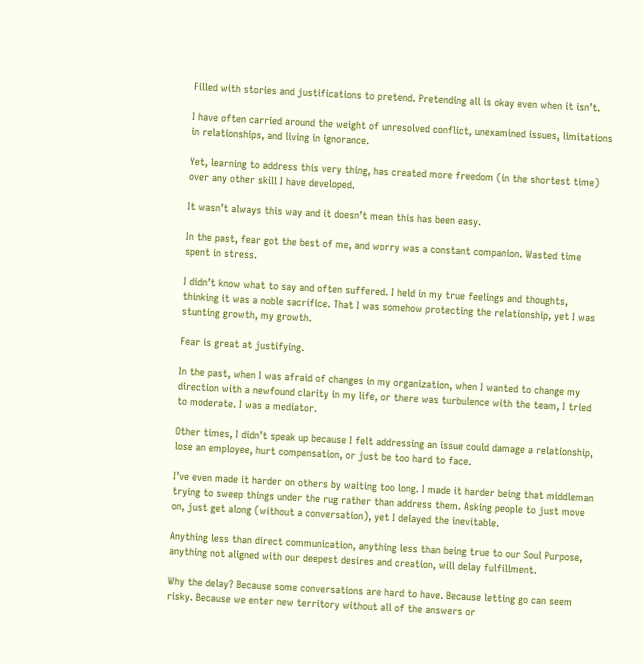Filled with stories and justifications to pretend. Pretending all is okay even when it isn’t.

I have often carried around the weight of unresolved conflict, unexamined issues, limitations in relationships, and living in ignorance.

Yet, learning to address this very thing, has created more freedom (in the shortest time) over any other skill I have developed.

It wasn’t always this way and it doesn’t mean this has been easy.

In the past, fear got the best of me, and worry was a constant companion. Wasted time spent in stress.

I didn’t know what to say and often suffered. I held in my true feelings and thoughts, thinking it was a noble sacrifice. That I was somehow protecting the relationship, yet I was stunting growth, my growth.

Fear is great at justifying.

In the past, when I was afraid of changes in my organization, when I wanted to change my direction with a newfound clarity in my life, or there was turbulence with the team, I tried to moderate. I was a mediator.

Other times, I didn’t speak up because I felt addressing an issue could damage a relationship, lose an employee, hurt compensation, or just be too hard to face.

I’ve even made it harder on others by waiting too long. I made it harder being that middleman trying to sweep things under the rug rather than address them. Asking people to just move on, just get along (without a conversation), yet I delayed the inevitable.

Anything less than direct communication, anything less than being true to our Soul Purpose, anything not aligned with our deepest desires and creation, will delay fulfillment.

Why the delay? Because some conversations are hard to have. Because letting go can seem risky. Because we enter new territory without all of the answers or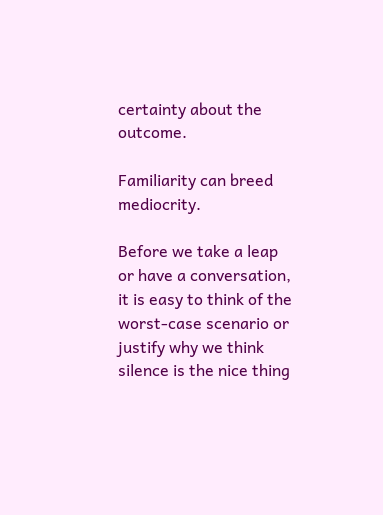certainty about the outcome.

Familiarity can breed mediocrity.

Before we take a leap or have a conversation, it is easy to think of the worst-case scenario or justify why we think silence is the nice thing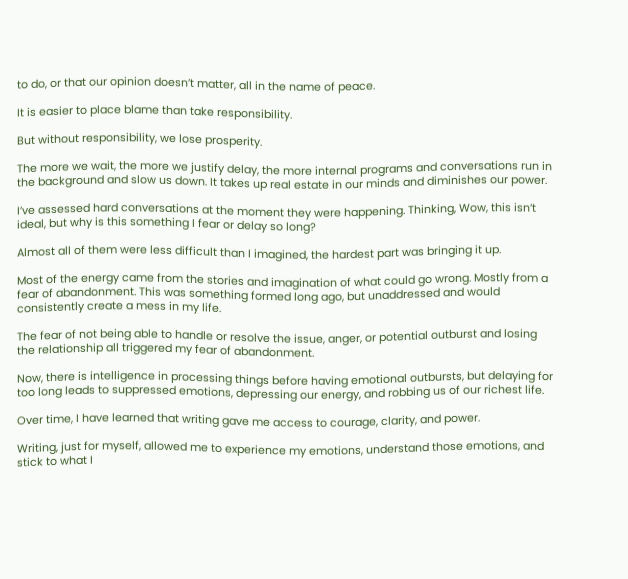to do, or that our opinion doesn’t matter, all in the name of peace.

It is easier to place blame than take responsibility.

But without responsibility, we lose prosperity.

The more we wait, the more we justify delay, the more internal programs and conversations run in the background and slow us down. It takes up real estate in our minds and diminishes our power.

I’ve assessed hard conversations at the moment they were happening. Thinking, Wow, this isn’t ideal, but why is this something I fear or delay so long?

Almost all of them were less difficult than I imagined, the hardest part was bringing it up.

Most of the energy came from the stories and imagination of what could go wrong. Mostly from a fear of abandonment. This was something formed long ago, but unaddressed and would consistently create a mess in my life.

The fear of not being able to handle or resolve the issue, anger, or potential outburst and losing the relationship all triggered my fear of abandonment.

Now, there is intelligence in processing things before having emotional outbursts, but delaying for too long leads to suppressed emotions, depressing our energy, and robbing us of our richest life.

Over time, I have learned that writing gave me access to courage, clarity, and power.

Writing, just for myself, allowed me to experience my emotions, understand those emotions, and stick to what I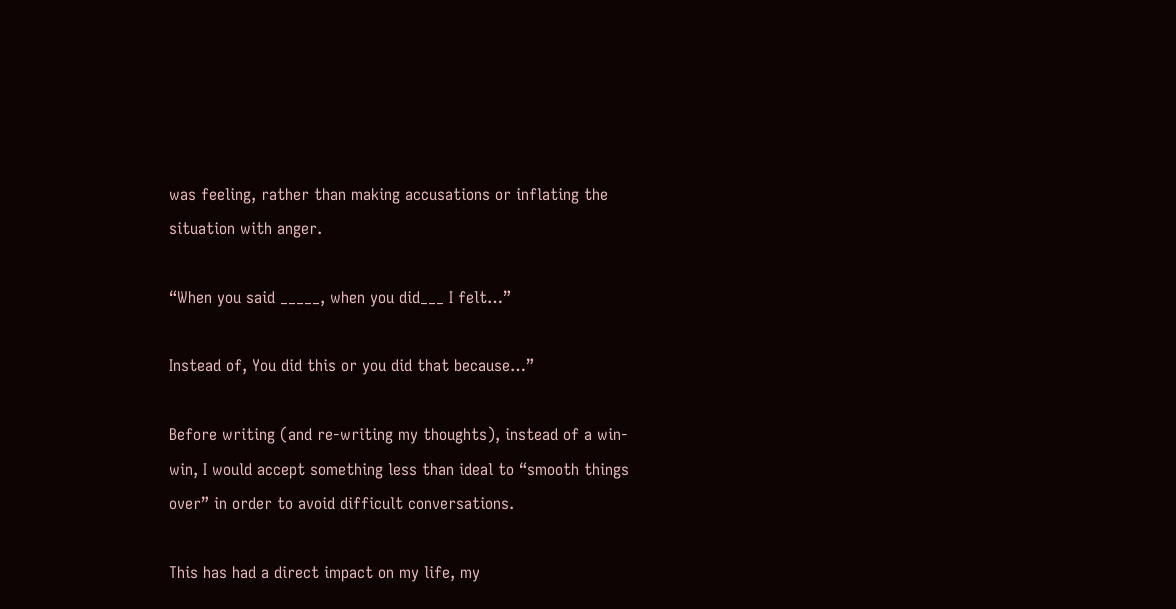was feeling, rather than making accusations or inflating the situation with anger.

“When you said _____, when you did___ I felt…”

Instead of, You did this or you did that because…”

Before writing (and re-writing my thoughts), instead of a win-win, I would accept something less than ideal to “smooth things over” in order to avoid difficult conversations.

This has had a direct impact on my life, my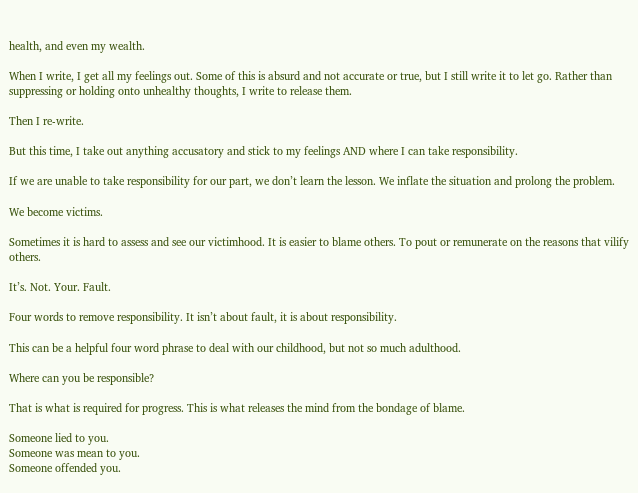health, and even my wealth.

When I write, I get all my feelings out. Some of this is absurd and not accurate or true, but I still write it to let go. Rather than suppressing or holding onto unhealthy thoughts, I write to release them.

Then I re-write.

But this time, I take out anything accusatory and stick to my feelings AND where I can take responsibility.

If we are unable to take responsibility for our part, we don’t learn the lesson. We inflate the situation and prolong the problem.

We become victims.

Sometimes it is hard to assess and see our victimhood. It is easier to blame others. To pout or remunerate on the reasons that vilify others.

It’s. Not. Your. Fault.

Four words to remove responsibility. It isn’t about fault, it is about responsibility.

This can be a helpful four word phrase to deal with our childhood, but not so much adulthood.

Where can you be responsible?

That is what is required for progress. This is what releases the mind from the bondage of blame.

Someone lied to you.
Someone was mean to you.
Someone offended you.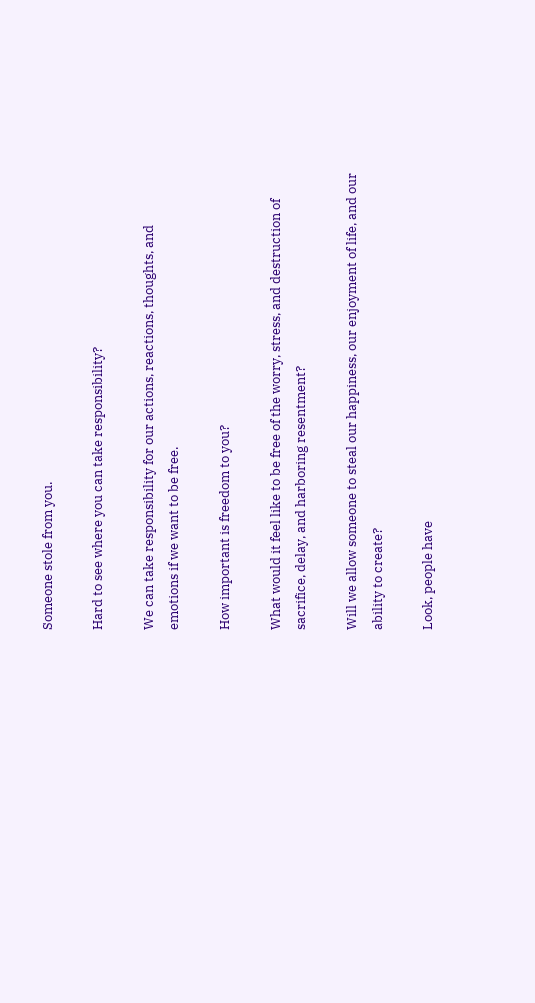Someone stole from you.

Hard to see where you can take responsibility?

We can take responsibility for our actions, reactions, thoughts, and emotions if we want to be free.

How important is freedom to you?

What would it feel like to be free of the worry, stress, and destruction of sacrifice, delay, and harboring resentment?

Will we allow someone to steal our happiness, our enjoyment of life, and our ability to create?

Look, people have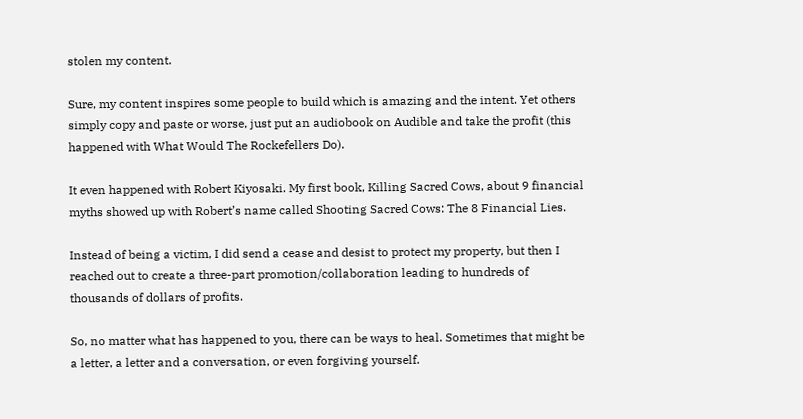stolen my content.

Sure, my content inspires some people to build which is amazing and the intent. Yet others simply copy and paste or worse, just put an audiobook on Audible and take the profit (this happened with What Would The Rockefellers Do).

It even happened with Robert Kiyosaki. My first book, Killing Sacred Cows, about 9 financial myths showed up with Robert’s name called Shooting Sacred Cows: The 8 Financial Lies.

Instead of being a victim, I did send a cease and desist to protect my property, but then I reached out to create a three-part promotion/collaboration leading to hundreds of thousands of dollars of profits.

So, no matter what has happened to you, there can be ways to heal. Sometimes that might be a letter, a letter and a conversation, or even forgiving yourself.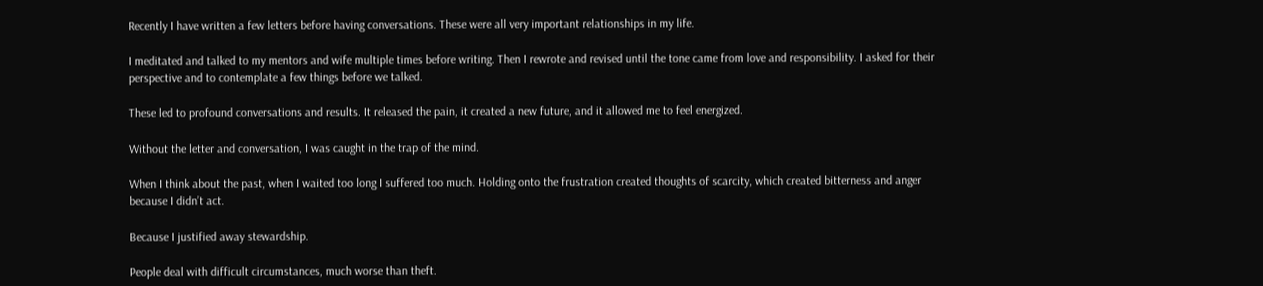Recently I have written a few letters before having conversations. These were all very important relationships in my life.

I meditated and talked to my mentors and wife multiple times before writing. Then I rewrote and revised until the tone came from love and responsibility. I asked for their perspective and to contemplate a few things before we talked.

These led to profound conversations and results. It released the pain, it created a new future, and it allowed me to feel energized.

Without the letter and conversation, I was caught in the trap of the mind.

When I think about the past, when I waited too long I suffered too much. Holding onto the frustration created thoughts of scarcity, which created bitterness and anger because I didn’t act.

Because I justified away stewardship.

People deal with difficult circumstances, much worse than theft.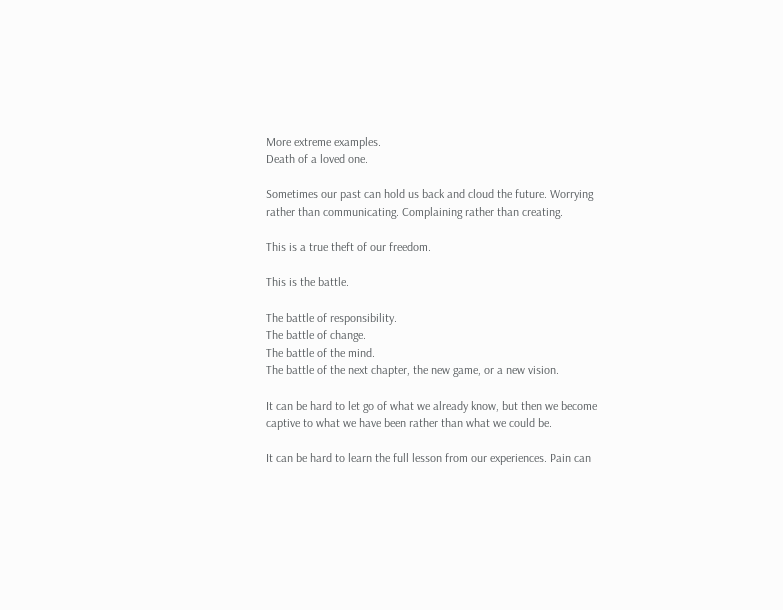More extreme examples.
Death of a loved one.

Sometimes our past can hold us back and cloud the future. Worrying rather than communicating. Complaining rather than creating.

This is a true theft of our freedom.

This is the battle.

The battle of responsibility.
The battle of change.
The battle of the mind.
The battle of the next chapter, the new game, or a new vision.

It can be hard to let go of what we already know, but then we become captive to what we have been rather than what we could be.

It can be hard to learn the full lesson from our experiences. Pain can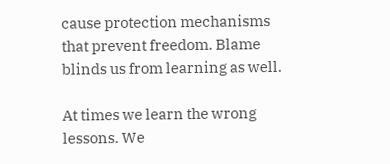cause protection mechanisms that prevent freedom. Blame blinds us from learning as well.

At times we learn the wrong lessons. We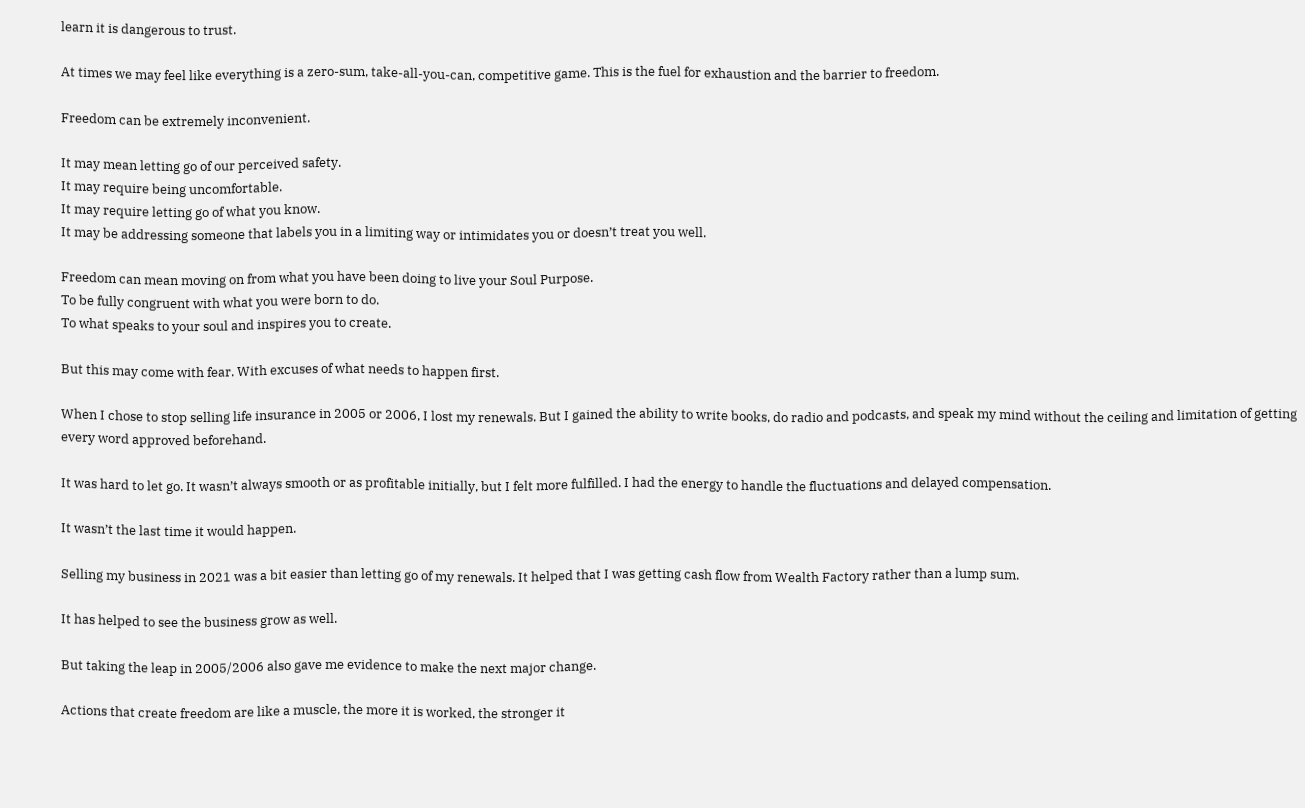learn it is dangerous to trust.

At times we may feel like everything is a zero-sum, take-all-you-can, competitive game. This is the fuel for exhaustion and the barrier to freedom.

Freedom can be extremely inconvenient.

It may mean letting go of our perceived safety.
It may require being uncomfortable.
It may require letting go of what you know.
It may be addressing someone that labels you in a limiting way or intimidates you or doesn’t treat you well.

Freedom can mean moving on from what you have been doing to live your Soul Purpose.
To be fully congruent with what you were born to do.
To what speaks to your soul and inspires you to create.

But this may come with fear. With excuses of what needs to happen first.

When I chose to stop selling life insurance in 2005 or 2006, I lost my renewals. But I gained the ability to write books, do radio and podcasts, and speak my mind without the ceiling and limitation of getting every word approved beforehand.

It was hard to let go. It wasn’t always smooth or as profitable initially, but I felt more fulfilled. I had the energy to handle the fluctuations and delayed compensation.

It wasn’t the last time it would happen.

Selling my business in 2021 was a bit easier than letting go of my renewals. It helped that I was getting cash flow from Wealth Factory rather than a lump sum.

It has helped to see the business grow as well.

But taking the leap in 2005/2006 also gave me evidence to make the next major change.

Actions that create freedom are like a muscle, the more it is worked, the stronger it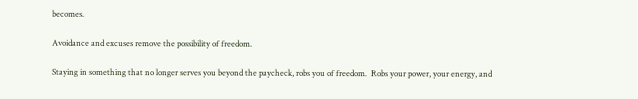becomes.

Avoidance and excuses remove the possibility of freedom.

Staying in something that no longer serves you beyond the paycheck, robs you of freedom.  Robs your power, your energy, and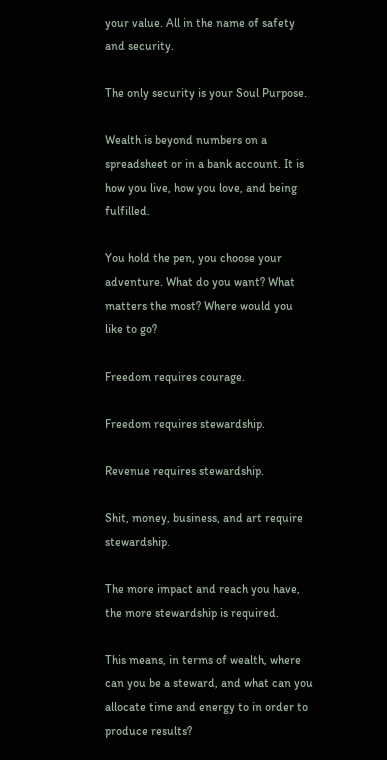your value. All in the name of safety and security.

The only security is your Soul Purpose.

Wealth is beyond numbers on a spreadsheet or in a bank account. It is how you live, how you love, and being fulfilled.

You hold the pen, you choose your adventure. What do you want? What matters the most? Where would you like to go?

Freedom requires courage.

Freedom requires stewardship.

Revenue requires stewardship.

Shit, money, business, and art require stewardship.

The more impact and reach you have, the more stewardship is required.

This means, in terms of wealth, where can you be a steward, and what can you allocate time and energy to in order to produce results?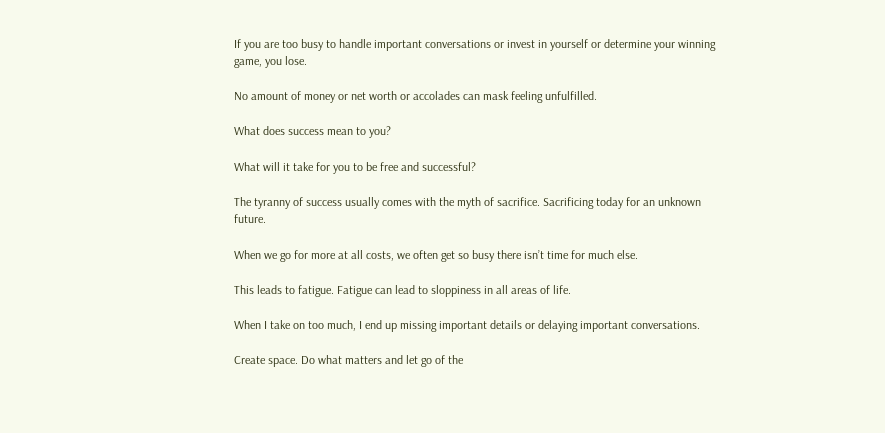If you are too busy to handle important conversations or invest in yourself or determine your winning game, you lose.

No amount of money or net worth or accolades can mask feeling unfulfilled.

What does success mean to you?

What will it take for you to be free and successful?

The tyranny of success usually comes with the myth of sacrifice. Sacrificing today for an unknown future.

When we go for more at all costs, we often get so busy there isn’t time for much else.

This leads to fatigue. Fatigue can lead to sloppiness in all areas of life.

When I take on too much, I end up missing important details or delaying important conversations.

Create space. Do what matters and let go of the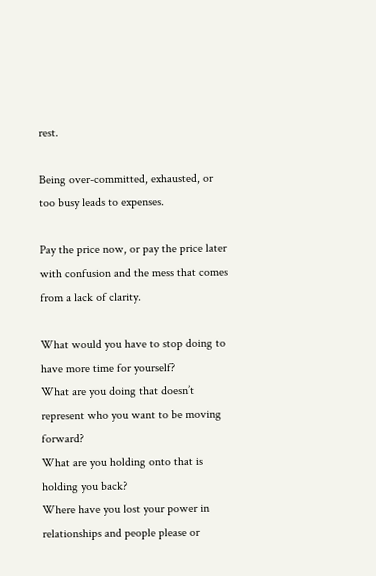rest.

Being over-committed, exhausted, or too busy leads to expenses.

Pay the price now, or pay the price later with confusion and the mess that comes from a lack of clarity.

What would you have to stop doing to have more time for yourself?
What are you doing that doesn’t represent who you want to be moving forward?
What are you holding onto that is holding you back?
Where have you lost your power in relationships and people please or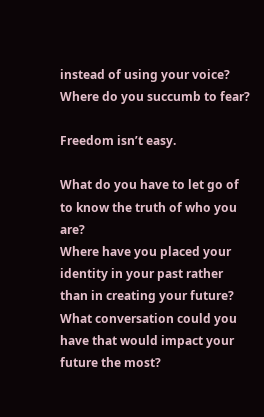instead of using your voice?
Where do you succumb to fear?

Freedom isn’t easy.

What do you have to let go of to know the truth of who you are?
Where have you placed your identity in your past rather than in creating your future?
What conversation could you have that would impact your future the most?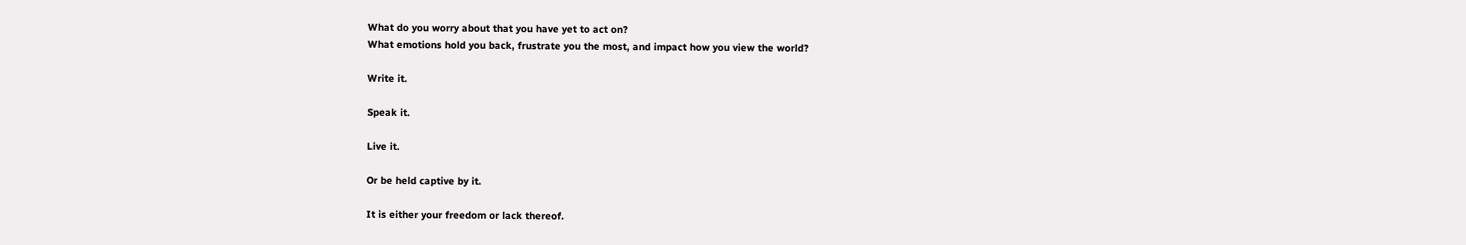What do you worry about that you have yet to act on?
What emotions hold you back, frustrate you the most, and impact how you view the world?

Write it.

Speak it.

Live it.

Or be held captive by it.

It is either your freedom or lack thereof.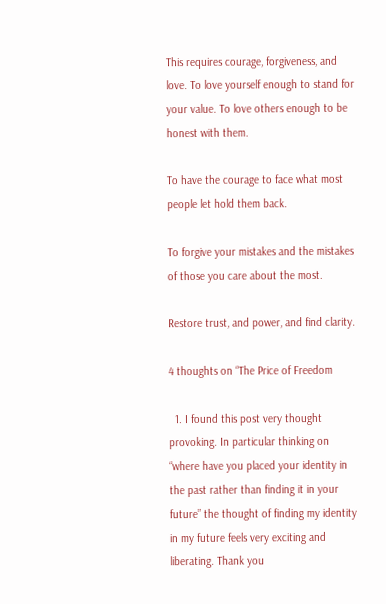This requires courage, forgiveness, and love. To love yourself enough to stand for your value. To love others enough to be honest with them.

To have the courage to face what most people let hold them back.

To forgive your mistakes and the mistakes of those you care about the most.

Restore trust, and power, and find clarity.

4 thoughts on “The Price of Freedom

  1. I found this post very thought provoking. In particular thinking on “where have you placed your identity in the past rather than finding it in your future” the thought of finding my identity in my future feels very exciting and liberating. Thank you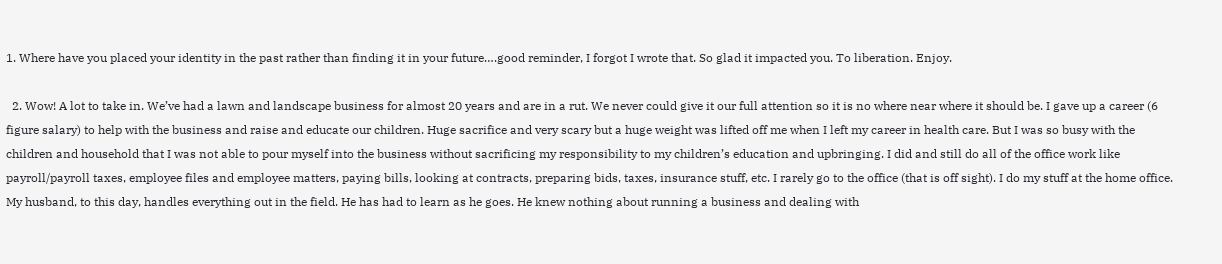1. Where have you placed your identity in the past rather than finding it in your future….good reminder, I forgot I wrote that. So glad it impacted you. To liberation. Enjoy.

  2. Wow! A lot to take in. We’ve had a lawn and landscape business for almost 20 years and are in a rut. We never could give it our full attention so it is no where near where it should be. I gave up a career (6 figure salary) to help with the business and raise and educate our children. Huge sacrifice and very scary but a huge weight was lifted off me when I left my career in health care. But I was so busy with the children and household that I was not able to pour myself into the business without sacrificing my responsibility to my children’s education and upbringing. I did and still do all of the office work like payroll/payroll taxes, employee files and employee matters, paying bills, looking at contracts, preparing bids, taxes, insurance stuff, etc. I rarely go to the office (that is off sight). I do my stuff at the home office. My husband, to this day, handles everything out in the field. He has had to learn as he goes. He knew nothing about running a business and dealing with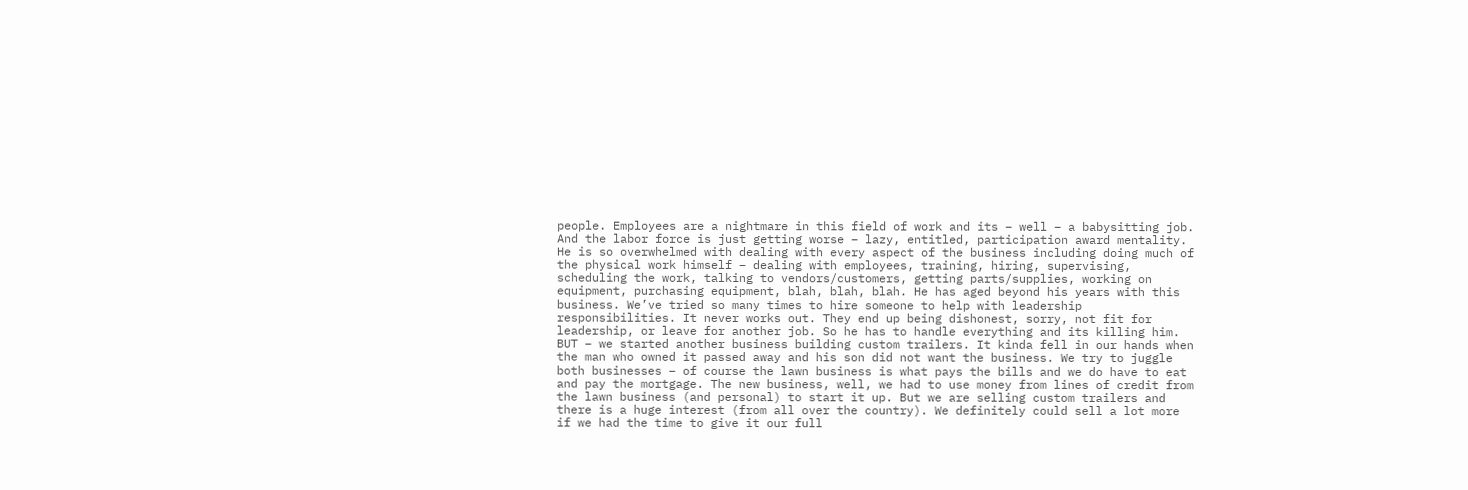people. Employees are a nightmare in this field of work and its – well – a babysitting job. And the labor force is just getting worse – lazy, entitled, participation award mentality. He is so overwhelmed with dealing with every aspect of the business including doing much of the physical work himself – dealing with employees, training, hiring, supervising, scheduling the work, talking to vendors/customers, getting parts/supplies, working on equipment, purchasing equipment, blah, blah, blah. He has aged beyond his years with this business. We’ve tried so many times to hire someone to help with leadership responsibilities. It never works out. They end up being dishonest, sorry, not fit for leadership, or leave for another job. So he has to handle everything and its killing him. BUT – we started another business building custom trailers. It kinda fell in our hands when the man who owned it passed away and his son did not want the business. We try to juggle both businesses – of course the lawn business is what pays the bills and we do have to eat and pay the mortgage. The new business, well, we had to use money from lines of credit from the lawn business (and personal) to start it up. But we are selling custom trailers and there is a huge interest (from all over the country). We definitely could sell a lot more if we had the time to give it our full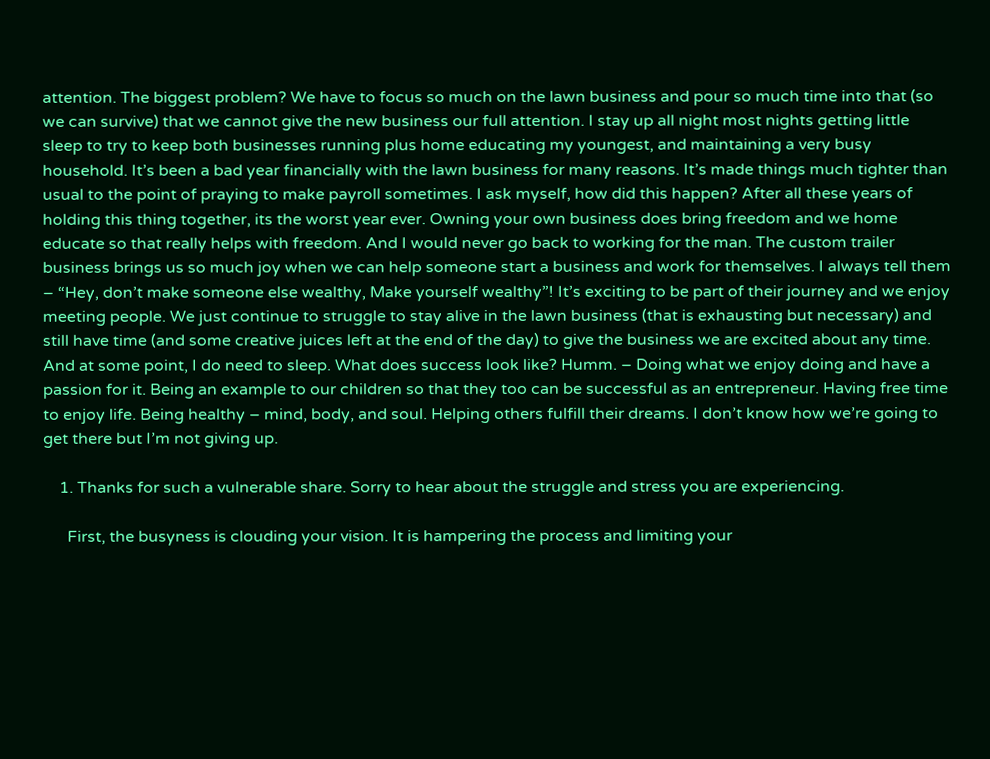attention. The biggest problem? We have to focus so much on the lawn business and pour so much time into that (so we can survive) that we cannot give the new business our full attention. I stay up all night most nights getting little sleep to try to keep both businesses running plus home educating my youngest, and maintaining a very busy household. It’s been a bad year financially with the lawn business for many reasons. It’s made things much tighter than usual to the point of praying to make payroll sometimes. I ask myself, how did this happen? After all these years of holding this thing together, its the worst year ever. Owning your own business does bring freedom and we home educate so that really helps with freedom. And I would never go back to working for the man. The custom trailer business brings us so much joy when we can help someone start a business and work for themselves. I always tell them – “Hey, don’t make someone else wealthy, Make yourself wealthy”! It’s exciting to be part of their journey and we enjoy meeting people. We just continue to struggle to stay alive in the lawn business (that is exhausting but necessary) and still have time (and some creative juices left at the end of the day) to give the business we are excited about any time. And at some point, I do need to sleep. What does success look like? Humm. – Doing what we enjoy doing and have a passion for it. Being an example to our children so that they too can be successful as an entrepreneur. Having free time to enjoy life. Being healthy – mind, body, and soul. Helping others fulfill their dreams. I don’t know how we’re going to get there but I’m not giving up.

    1. Thanks for such a vulnerable share. Sorry to hear about the struggle and stress you are experiencing.

      First, the busyness is clouding your vision. It is hampering the process and limiting your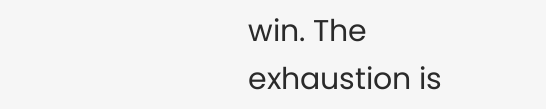win. The exhaustion is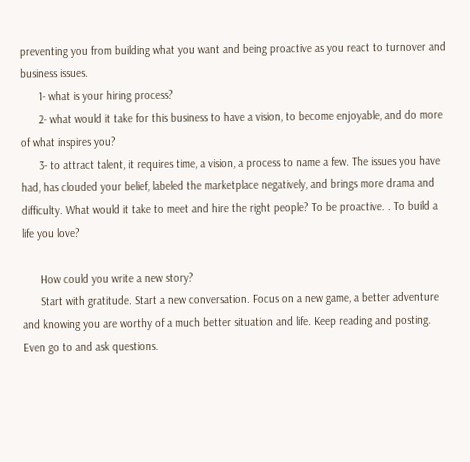preventing you from building what you want and being proactive as you react to turnover and business issues.
      1- what is your hiring process?
      2- what would it take for this business to have a vision, to become enjoyable, and do more of what inspires you?
      3- to attract talent, it requires time, a vision, a process to name a few. The issues you have had, has clouded your belief, labeled the marketplace negatively, and brings more drama and difficulty. What would it take to meet and hire the right people? To be proactive. . To build a life you love?

      How could you write a new story?
      Start with gratitude. Start a new conversation. Focus on a new game, a better adventure and knowing you are worthy of a much better situation and life. Keep reading and posting. Even go to and ask questions.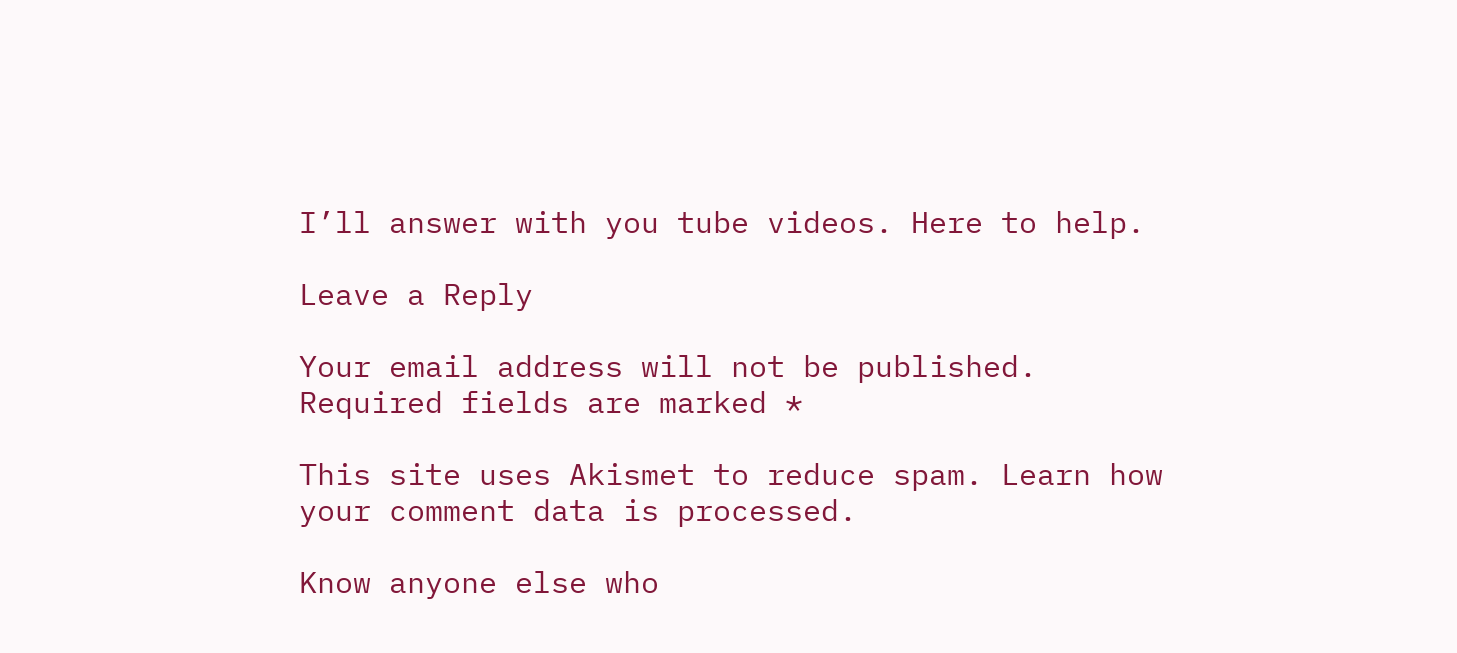I’ll answer with you tube videos. Here to help.

Leave a Reply

Your email address will not be published. Required fields are marked *

This site uses Akismet to reduce spam. Learn how your comment data is processed.

Know anyone else who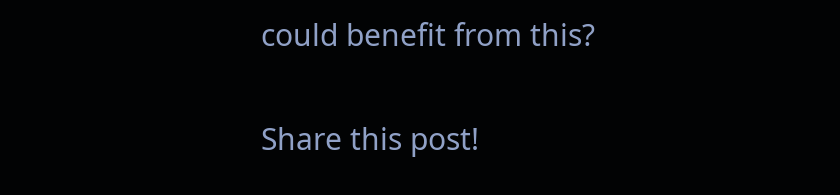could benefit from this?

Share this post!